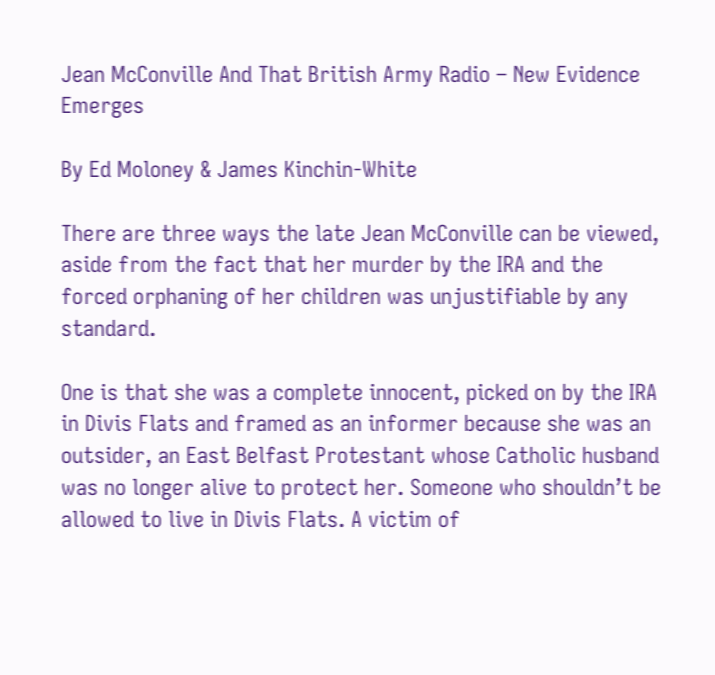Jean McConville And That British Army Radio – New Evidence Emerges

By Ed Moloney & James Kinchin-White

There are three ways the late Jean McConville can be viewed, aside from the fact that her murder by the IRA and the forced orphaning of her children was unjustifiable by any standard.

One is that she was a complete innocent, picked on by the IRA in Divis Flats and framed as an informer because she was an outsider, an East Belfast Protestant whose Catholic husband was no longer alive to protect her. Someone who shouldn’t be allowed to live in Divis Flats. A victim of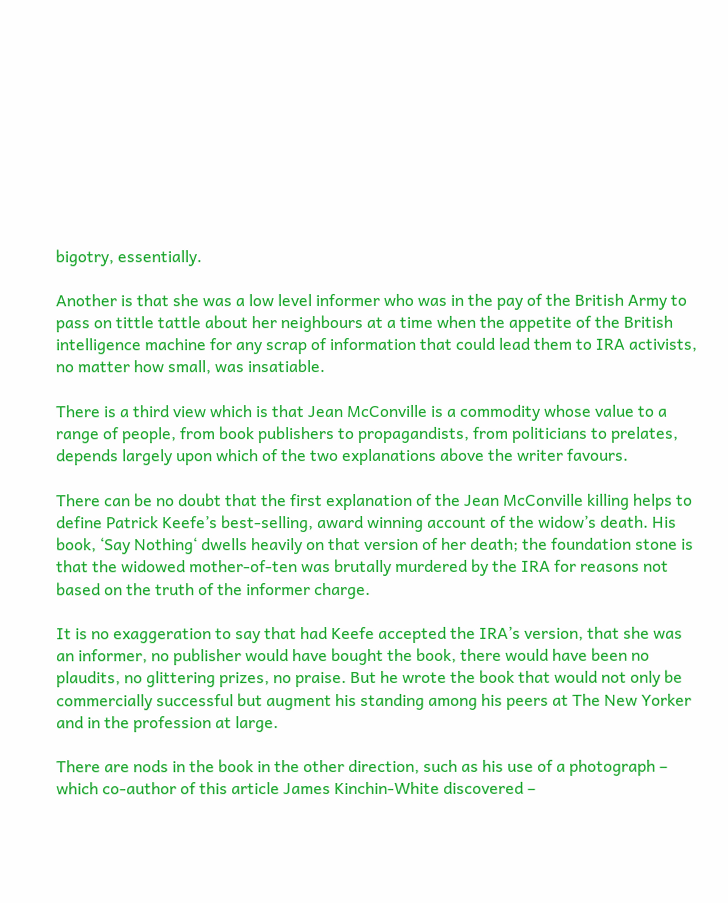bigotry, essentially.

Another is that she was a low level informer who was in the pay of the British Army to pass on tittle tattle about her neighbours at a time when the appetite of the British intelligence machine for any scrap of information that could lead them to IRA activists, no matter how small, was insatiable.

There is a third view which is that Jean McConville is a commodity whose value to a range of people, from book publishers to propagandists, from politicians to prelates, depends largely upon which of the two explanations above the writer favours.

There can be no doubt that the first explanation of the Jean McConville killing helps to define Patrick Keefe’s best-selling, award winning account of the widow’s death. His book, ‘Say Nothing‘ dwells heavily on that version of her death; the foundation stone is that the widowed mother-of-ten was brutally murdered by the IRA for reasons not based on the truth of the informer charge.

It is no exaggeration to say that had Keefe accepted the IRA’s version, that she was an informer, no publisher would have bought the book, there would have been no plaudits, no glittering prizes, no praise. But he wrote the book that would not only be commercially successful but augment his standing among his peers at The New Yorker and in the profession at large.

There are nods in the book in the other direction, such as his use of a photograph – which co-author of this article James Kinchin-White discovered –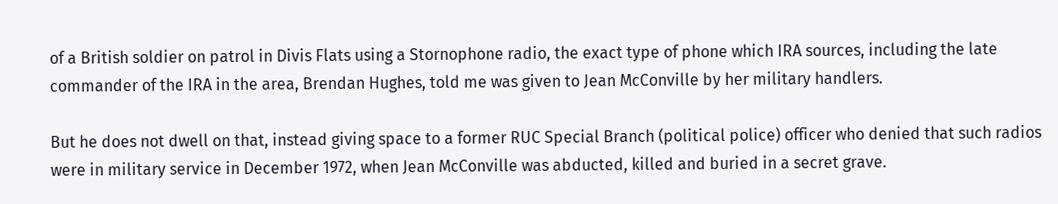of a British soldier on patrol in Divis Flats using a Stornophone radio, the exact type of phone which IRA sources, including the late commander of the IRA in the area, Brendan Hughes, told me was given to Jean McConville by her military handlers.

But he does not dwell on that, instead giving space to a former RUC Special Branch (political police) officer who denied that such radios were in military service in December 1972, when Jean McConville was abducted, killed and buried in a secret grave.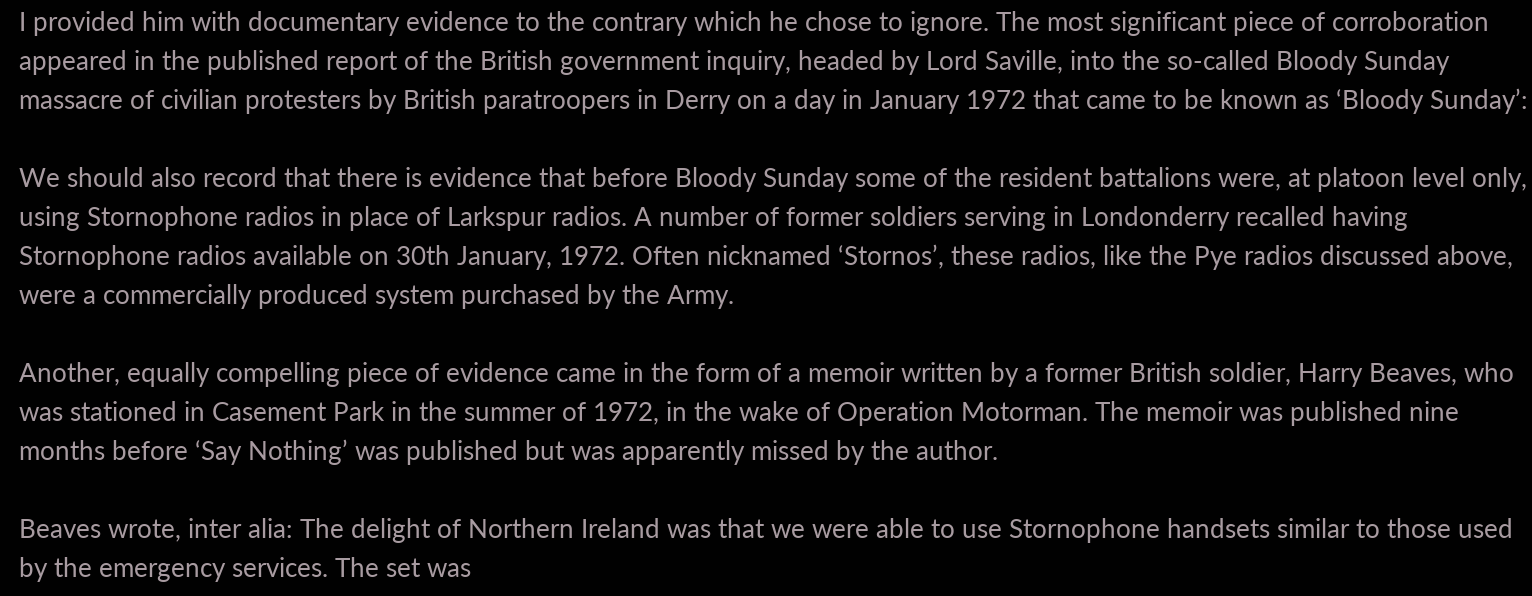I provided him with documentary evidence to the contrary which he chose to ignore. The most significant piece of corroboration appeared in the published report of the British government inquiry, headed by Lord Saville, into the so-called Bloody Sunday massacre of civilian protesters by British paratroopers in Derry on a day in January 1972 that came to be known as ‘Bloody Sunday’:

We should also record that there is evidence that before Bloody Sunday some of the resident battalions were, at platoon level only, using Stornophone radios in place of Larkspur radios. A number of former soldiers serving in Londonderry recalled having Stornophone radios available on 30th January, 1972. Often nicknamed ‘Stornos’, these radios, like the Pye radios discussed above, were a commercially produced system purchased by the Army.

Another, equally compelling piece of evidence came in the form of a memoir written by a former British soldier, Harry Beaves, who was stationed in Casement Park in the summer of 1972, in the wake of Operation Motorman. The memoir was published nine months before ‘Say Nothing’ was published but was apparently missed by the author.

Beaves wrote, inter alia: The delight of Northern Ireland was that we were able to use Stornophone handsets similar to those used by the emergency services. The set was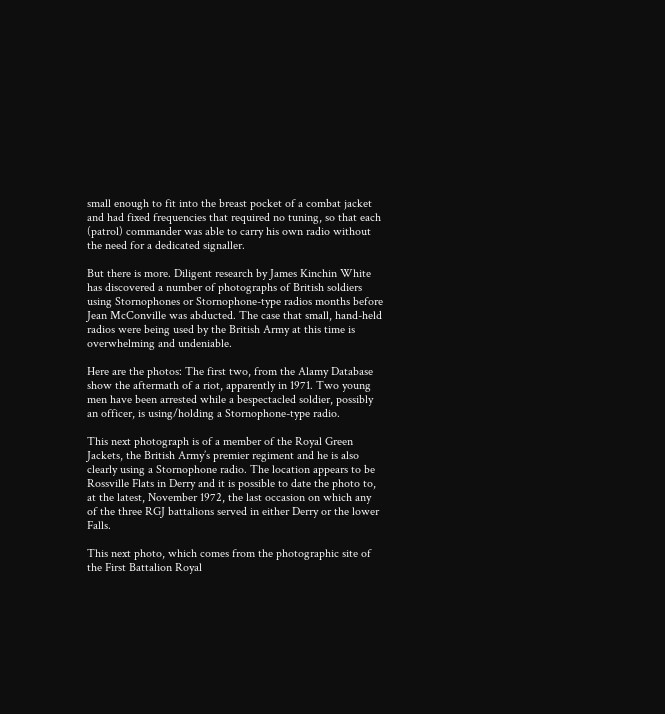small enough to fit into the breast pocket of a combat jacket and had fixed frequencies that required no tuning, so that each (patrol) commander was able to carry his own radio without the need for a dedicated signaller.

But there is more. Diligent research by James Kinchin White has discovered a number of photographs of British soldiers using Stornophones or Stornophone-type radios months before Jean McConville was abducted. The case that small, hand-held radios were being used by the British Army at this time is overwhelming and undeniable.

Here are the photos: The first two, from the Alamy Database show the aftermath of a riot, apparently in 1971. Two young men have been arrested while a bespectacled soldier, possibly an officer, is using/holding a Stornophone-type radio.

This next photograph is of a member of the Royal Green Jackets, the British Army’s premier regiment and he is also clearly using a Stornophone radio. The location appears to be Rossville Flats in Derry and it is possible to date the photo to, at the latest, November 1972, the last occasion on which any of the three RGJ battalions served in either Derry or the lower Falls.

This next photo, which comes from the photographic site of the First Battalion Royal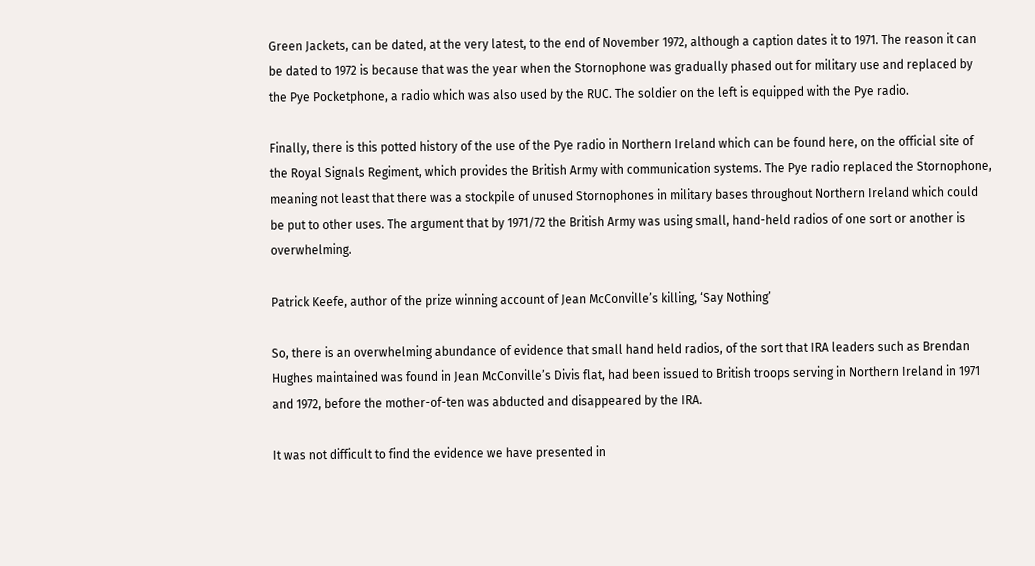Green Jackets, can be dated, at the very latest, to the end of November 1972, although a caption dates it to 1971. The reason it can be dated to 1972 is because that was the year when the Stornophone was gradually phased out for military use and replaced by the Pye Pocketphone, a radio which was also used by the RUC. The soldier on the left is equipped with the Pye radio.

Finally, there is this potted history of the use of the Pye radio in Northern Ireland which can be found here, on the official site of the Royal Signals Regiment, which provides the British Army with communication systems. The Pye radio replaced the Stornophone, meaning not least that there was a stockpile of unused Stornophones in military bases throughout Northern Ireland which could be put to other uses. The argument that by 1971/72 the British Army was using small, hand-held radios of one sort or another is overwhelming.

Patrick Keefe, author of the prize winning account of Jean McConville’s killing, ‘Say Nothing’

So, there is an overwhelming abundance of evidence that small hand held radios, of the sort that IRA leaders such as Brendan Hughes maintained was found in Jean McConville’s Divis flat, had been issued to British troops serving in Northern Ireland in 1971 and 1972, before the mother-of-ten was abducted and disappeared by the IRA.

It was not difficult to find the evidence we have presented in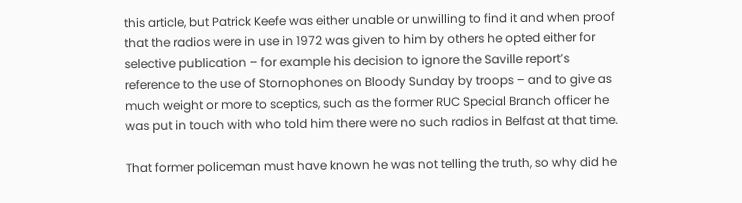this article, but Patrick Keefe was either unable or unwilling to find it and when proof that the radios were in use in 1972 was given to him by others he opted either for selective publication – for example his decision to ignore the Saville report’s reference to the use of Stornophones on Bloody Sunday by troops – and to give as much weight or more to sceptics, such as the former RUC Special Branch officer he was put in touch with who told him there were no such radios in Belfast at that time.

That former policeman must have known he was not telling the truth, so why did he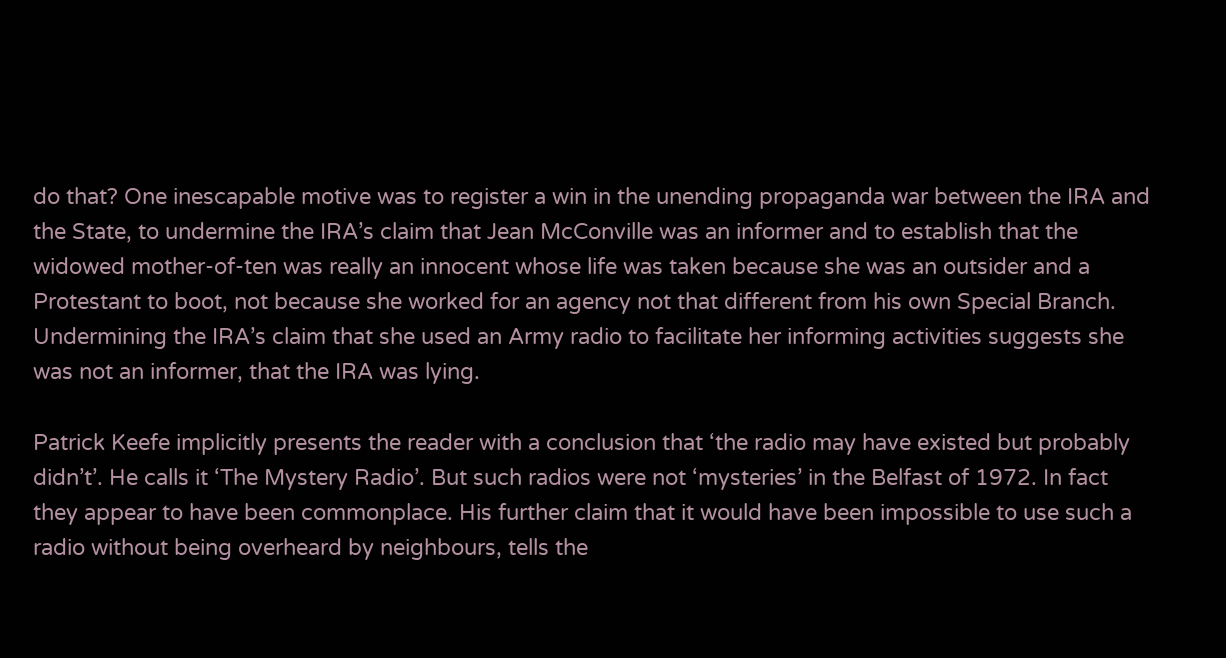do that? One inescapable motive was to register a win in the unending propaganda war between the IRA and the State, to undermine the IRA’s claim that Jean McConville was an informer and to establish that the widowed mother-of-ten was really an innocent whose life was taken because she was an outsider and a Protestant to boot, not because she worked for an agency not that different from his own Special Branch. Undermining the IRA’s claim that she used an Army radio to facilitate her informing activities suggests she was not an informer, that the IRA was lying.

Patrick Keefe implicitly presents the reader with a conclusion that ‘the radio may have existed but probably didn’t’. He calls it ‘The Mystery Radio’. But such radios were not ‘mysteries’ in the Belfast of 1972. In fact they appear to have been commonplace. His further claim that it would have been impossible to use such a radio without being overheard by neighbours, tells the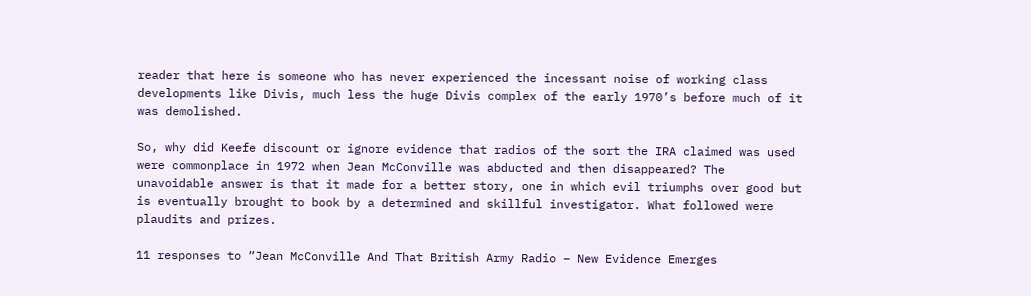reader that here is someone who has never experienced the incessant noise of working class developments like Divis, much less the huge Divis complex of the early 1970’s before much of it was demolished.

So, why did Keefe discount or ignore evidence that radios of the sort the IRA claimed was used were commonplace in 1972 when Jean McConville was abducted and then disappeared? The unavoidable answer is that it made for a better story, one in which evil triumphs over good but is eventually brought to book by a determined and skillful investigator. What followed were plaudits and prizes.

11 responses to “Jean McConville And That British Army Radio – New Evidence Emerges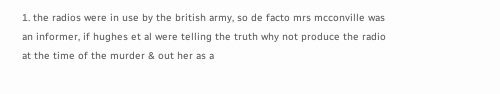1. the radios were in use by the british army, so de facto mrs mcconville was an informer, if hughes et al were telling the truth why not produce the radio at the time of the murder & out her as a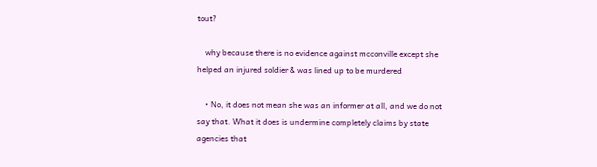tout?

    why because there is no evidence against mcconville except she helped an injured soldier & was lined up to be murdered

    • No, it does not mean she was an informer at all, and we do not say that. What it does is undermine completely claims by state agencies that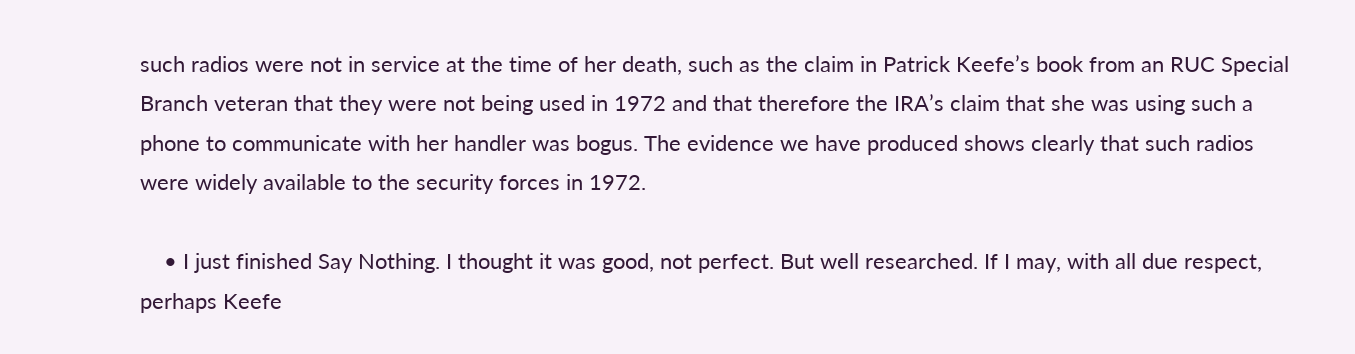such radios were not in service at the time of her death, such as the claim in Patrick Keefe’s book from an RUC Special Branch veteran that they were not being used in 1972 and that therefore the IRA’s claim that she was using such a phone to communicate with her handler was bogus. The evidence we have produced shows clearly that such radios were widely available to the security forces in 1972.

    • I just finished Say Nothing. I thought it was good, not perfect. But well researched. If I may, with all due respect, perhaps Keefe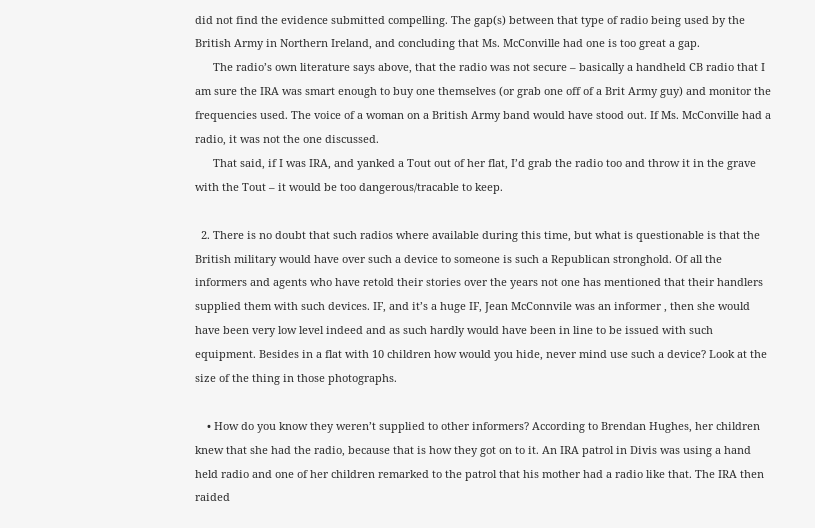did not find the evidence submitted compelling. The gap(s) between that type of radio being used by the British Army in Northern Ireland, and concluding that Ms. McConville had one is too great a gap.
      The radio’s own literature says above, that the radio was not secure – basically a handheld CB radio that I am sure the IRA was smart enough to buy one themselves (or grab one off of a Brit Army guy) and monitor the frequencies used. The voice of a woman on a British Army band would have stood out. If Ms. McConville had a radio, it was not the one discussed.
      That said, if I was IRA, and yanked a Tout out of her flat, I’d grab the radio too and throw it in the grave with the Tout – it would be too dangerous/tracable to keep.

  2. There is no doubt that such radios where available during this time, but what is questionable is that the British military would have over such a device to someone is such a Republican stronghold. Of all the informers and agents who have retold their stories over the years not one has mentioned that their handlers supplied them with such devices. IF, and it’s a huge IF, Jean McConnvile was an informer , then she would have been very low level indeed and as such hardly would have been in line to be issued with such equipment. Besides in a flat with 10 children how would you hide, never mind use such a device? Look at the size of the thing in those photographs.

    • How do you know they weren’t supplied to other informers? According to Brendan Hughes, her children knew that she had the radio, because that is how they got on to it. An IRA patrol in Divis was using a hand held radio and one of her children remarked to the patrol that his mother had a radio like that. The IRA then raided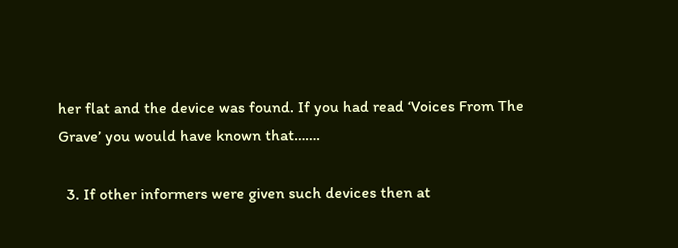her flat and the device was found. If you had read ‘Voices From The Grave’ you would have known that…….

  3. If other informers were given such devices then at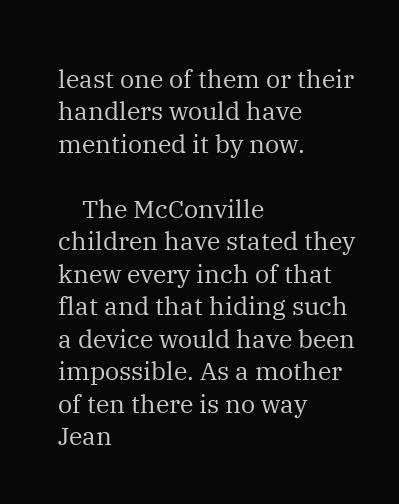least one of them or their handlers would have mentioned it by now.

    The McConville children have stated they knew every inch of that flat and that hiding such a device would have been impossible. As a mother of ten there is no way Jean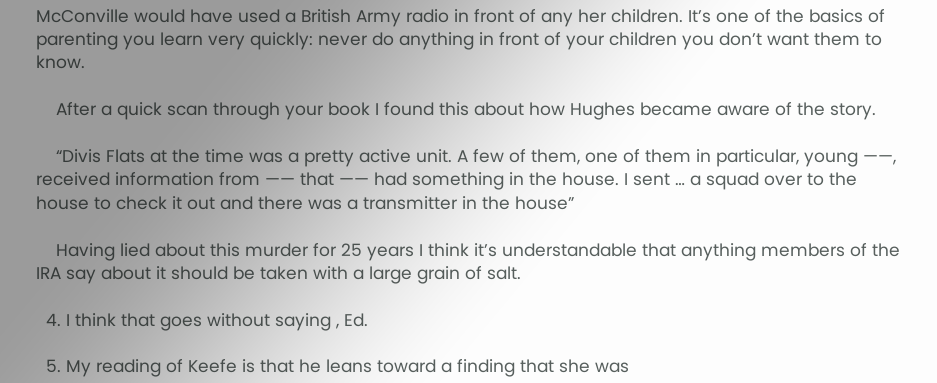McConville would have used a British Army radio in front of any her children. It’s one of the basics of parenting you learn very quickly: never do anything in front of your children you don’t want them to know.

    After a quick scan through your book I found this about how Hughes became aware of the story.

    “Divis Flats at the time was a pretty active unit. A few of them, one of them in particular, young ——, received information from —— that —— had something in the house. I sent … a squad over to the house to check it out and there was a transmitter in the house”

    Having lied about this murder for 25 years I think it’s understandable that anything members of the IRA say about it should be taken with a large grain of salt.

  4. I think that goes without saying , Ed.

  5. My reading of Keefe is that he leans toward a finding that she was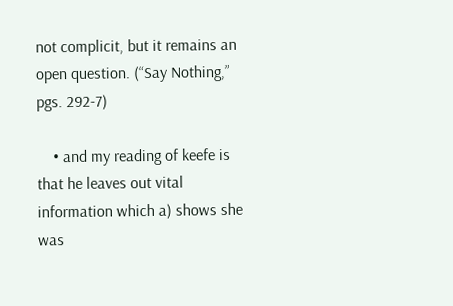not complicit, but it remains an open question. (“Say Nothing,” pgs. 292-7)

    • and my reading of keefe is that he leaves out vital information which a) shows she was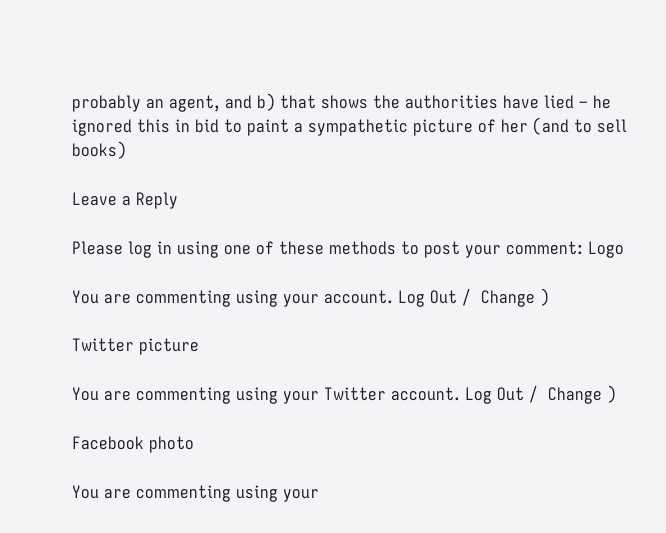probably an agent, and b) that shows the authorities have lied – he ignored this in bid to paint a sympathetic picture of her (and to sell books)

Leave a Reply

Please log in using one of these methods to post your comment: Logo

You are commenting using your account. Log Out /  Change )

Twitter picture

You are commenting using your Twitter account. Log Out /  Change )

Facebook photo

You are commenting using your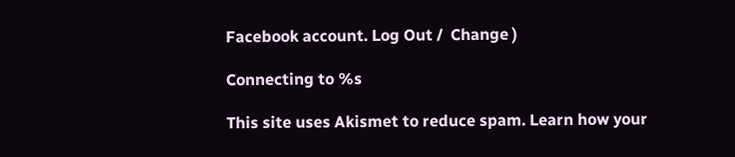Facebook account. Log Out /  Change )

Connecting to %s

This site uses Akismet to reduce spam. Learn how your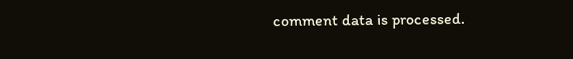comment data is processed.